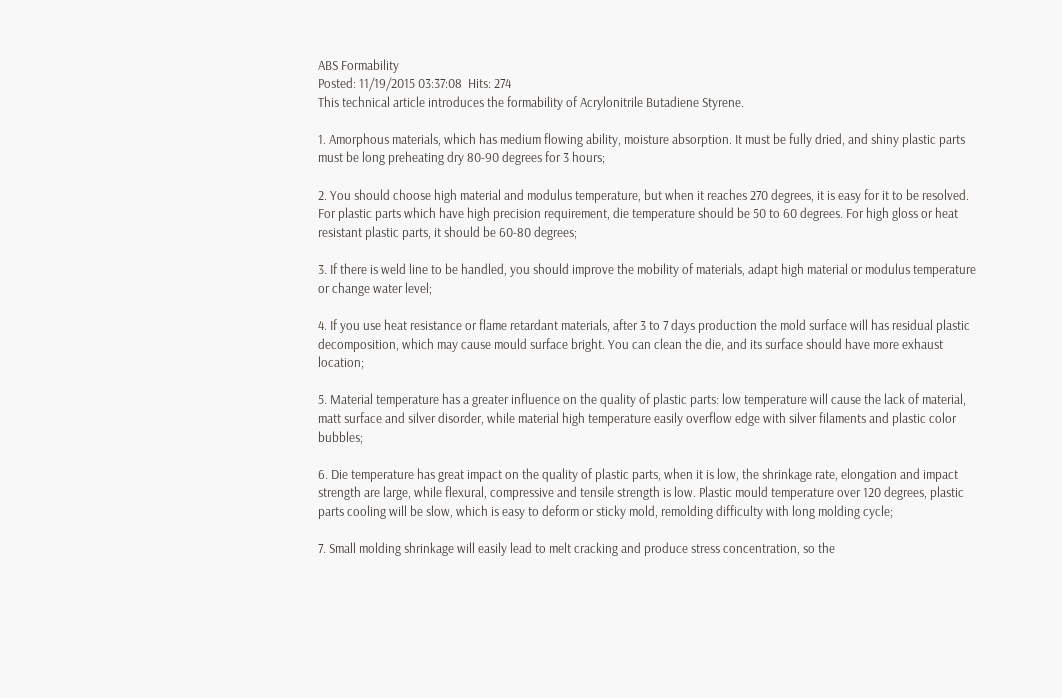ABS Formability
Posted: 11/19/2015 03:37:08  Hits: 274
This technical article introduces the formability of Acrylonitrile Butadiene Styrene.

1. Amorphous materials, which has medium flowing ability, moisture absorption. It must be fully dried, and shiny plastic parts must be long preheating dry 80-90 degrees for 3 hours;

2. You should choose high material and modulus temperature, but when it reaches 270 degrees, it is easy for it to be resolved. For plastic parts which have high precision requirement, die temperature should be 50 to 60 degrees. For high gloss or heat resistant plastic parts, it should be 60-80 degrees;

3. If there is weld line to be handled, you should improve the mobility of materials, adapt high material or modulus temperature or change water level;

4. If you use heat resistance or flame retardant materials, after 3 to 7 days production the mold surface will has residual plastic decomposition, which may cause mould surface bright. You can clean the die, and its surface should have more exhaust location;

5. Material temperature has a greater influence on the quality of plastic parts: low temperature will cause the lack of material, matt surface and silver disorder, while material high temperature easily overflow edge with silver filaments and plastic color bubbles;

6. Die temperature has great impact on the quality of plastic parts, when it is low, the shrinkage rate, elongation and impact strength are large, while flexural, compressive and tensile strength is low. Plastic mould temperature over 120 degrees, plastic parts cooling will be slow, which is easy to deform or sticky mold, remolding difficulty with long molding cycle;

7. Small molding shrinkage will easily lead to melt cracking and produce stress concentration, so the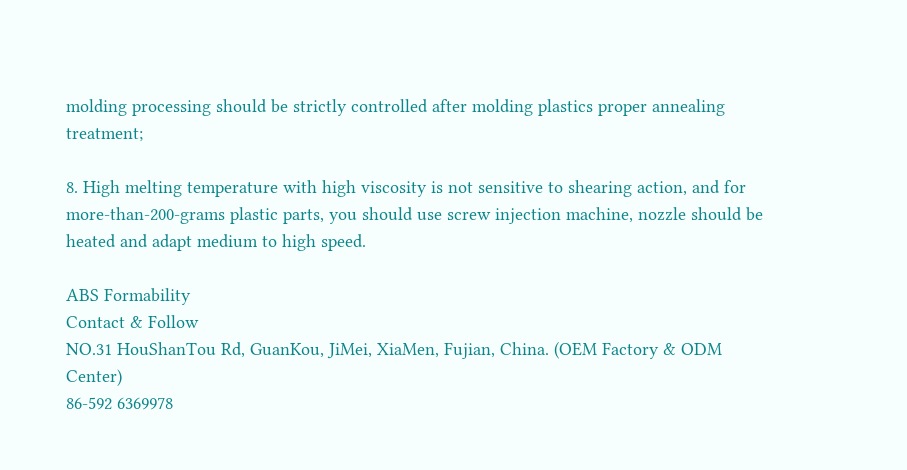molding processing should be strictly controlled after molding plastics proper annealing treatment;

8. High melting temperature with high viscosity is not sensitive to shearing action, and for more-than-200-grams plastic parts, you should use screw injection machine, nozzle should be heated and adapt medium to high speed.

ABS Formability
Contact & Follow
NO.31 HouShanTou Rd, GuanKou, JiMei, XiaMen, Fujian, China. (OEM Factory & ODM Center)
86-592 6369978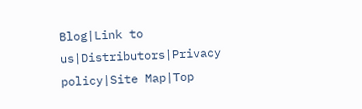Blog|Link to us|Distributors|Privacy policy|Site Map|Top